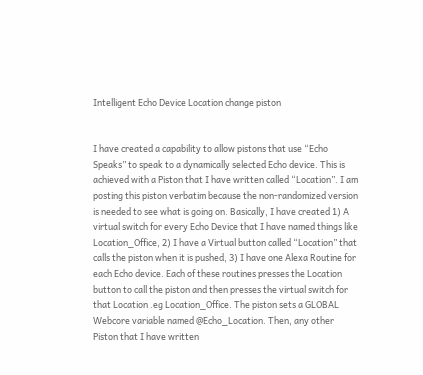Intelligent Echo Device Location change piston


I have created a capability to allow pistons that use “Echo Speaks” to speak to a dynamically selected Echo device. This is achieved with a Piston that I have written called “Location”. I am posting this piston verbatim because the non-randomized version is needed to see what is going on. Basically, I have created 1) A virtual switch for every Echo Device that I have named things like Location_Office, 2) I have a Virtual button called “Location” that calls the piston when it is pushed, 3) I have one Alexa Routine for each Echo device. Each of these routines presses the Location button to call the piston and then presses the virtual switch for that Location .eg Location_Office. The piston sets a GLOBAL Webcore variable named @Echo_Location. Then, any other Piston that I have written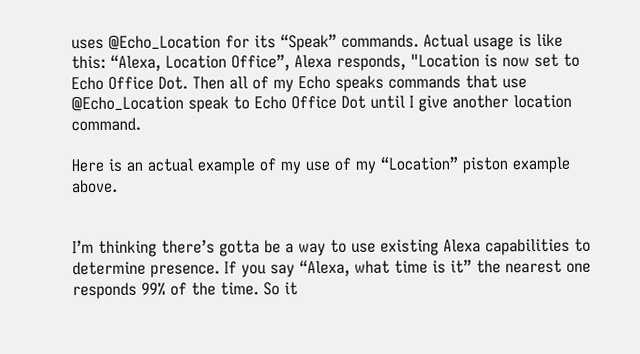uses @Echo_Location for its “Speak” commands. Actual usage is like this: “Alexa, Location Office”, Alexa responds, "Location is now set to Echo Office Dot. Then all of my Echo speaks commands that use @Echo_Location speak to Echo Office Dot until I give another location command.

Here is an actual example of my use of my “Location” piston example above.


I’m thinking there’s gotta be a way to use existing Alexa capabilities to determine presence. If you say “Alexa, what time is it” the nearest one responds 99% of the time. So it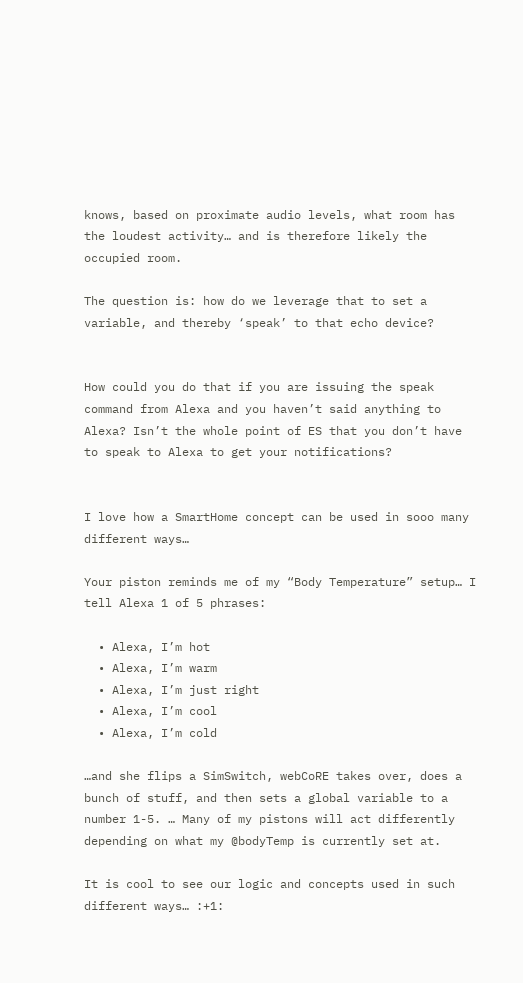knows, based on proximate audio levels, what room has the loudest activity… and is therefore likely the occupied room.

The question is: how do we leverage that to set a variable, and thereby ‘speak’ to that echo device?


How could you do that if you are issuing the speak command from Alexa and you haven’t said anything to Alexa? Isn’t the whole point of ES that you don’t have to speak to Alexa to get your notifications?


I love how a SmartHome concept can be used in sooo many different ways…

Your piston reminds me of my “Body Temperature” setup… I tell Alexa 1 of 5 phrases:

  • Alexa, I’m hot
  • Alexa, I’m warm
  • Alexa, I’m just right
  • Alexa, I’m cool
  • Alexa, I’m cold

…and she flips a SimSwitch, webCoRE takes over, does a bunch of stuff, and then sets a global variable to a number 1-5. … Many of my pistons will act differently depending on what my @bodyTemp is currently set at.

It is cool to see our logic and concepts used in such different ways… :+1: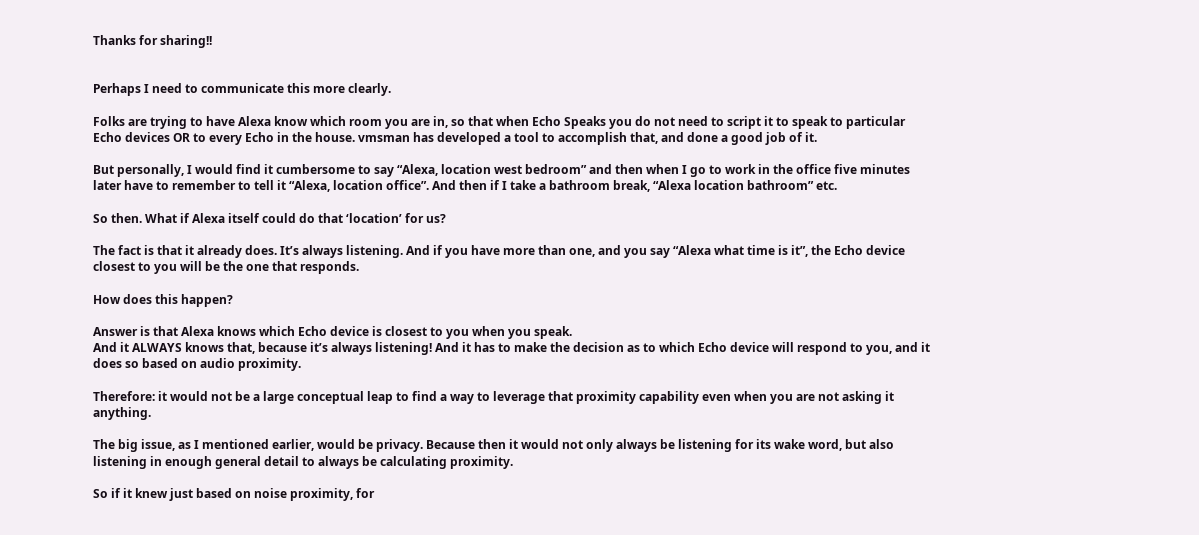Thanks for sharing!!


Perhaps I need to communicate this more clearly.

Folks are trying to have Alexa know which room you are in, so that when Echo Speaks you do not need to script it to speak to particular Echo devices OR to every Echo in the house. vmsman has developed a tool to accomplish that, and done a good job of it.

But personally, I would find it cumbersome to say “Alexa, location west bedroom” and then when I go to work in the office five minutes later have to remember to tell it “Alexa, location office”. And then if I take a bathroom break, “Alexa location bathroom” etc.

So then. What if Alexa itself could do that ‘location’ for us?

The fact is that it already does. It’s always listening. And if you have more than one, and you say “Alexa what time is it”, the Echo device closest to you will be the one that responds.

How does this happen?

Answer is that Alexa knows which Echo device is closest to you when you speak.
And it ALWAYS knows that, because it’s always listening! And it has to make the decision as to which Echo device will respond to you, and it does so based on audio proximity.

Therefore: it would not be a large conceptual leap to find a way to leverage that proximity capability even when you are not asking it anything.

The big issue, as I mentioned earlier, would be privacy. Because then it would not only always be listening for its wake word, but also listening in enough general detail to always be calculating proximity.

So if it knew just based on noise proximity, for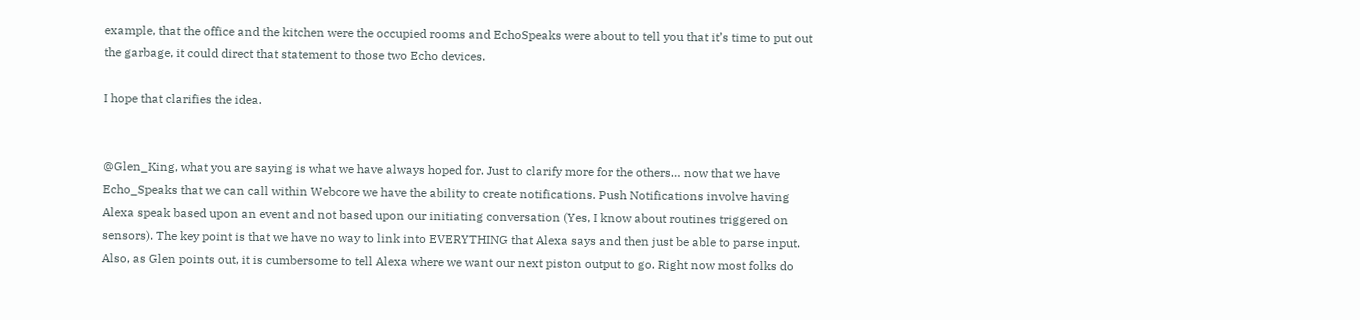example, that the office and the kitchen were the occupied rooms and EchoSpeaks were about to tell you that it’s time to put out the garbage, it could direct that statement to those two Echo devices.

I hope that clarifies the idea.


@Glen_King, what you are saying is what we have always hoped for. Just to clarify more for the others… now that we have Echo_Speaks that we can call within Webcore we have the ability to create notifications. Push Notifications involve having Alexa speak based upon an event and not based upon our initiating conversation (Yes, I know about routines triggered on sensors). The key point is that we have no way to link into EVERYTHING that Alexa says and then just be able to parse input. Also, as Glen points out, it is cumbersome to tell Alexa where we want our next piston output to go. Right now most folks do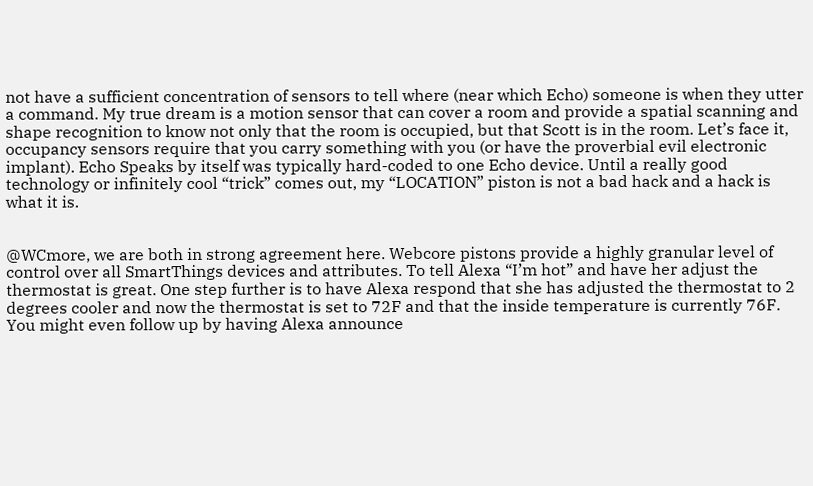not have a sufficient concentration of sensors to tell where (near which Echo) someone is when they utter a command. My true dream is a motion sensor that can cover a room and provide a spatial scanning and shape recognition to know not only that the room is occupied, but that Scott is in the room. Let’s face it, occupancy sensors require that you carry something with you (or have the proverbial evil electronic implant). Echo Speaks by itself was typically hard-coded to one Echo device. Until a really good technology or infinitely cool “trick” comes out, my “LOCATION” piston is not a bad hack and a hack is what it is.


@WCmore, we are both in strong agreement here. Webcore pistons provide a highly granular level of control over all SmartThings devices and attributes. To tell Alexa “I’m hot” and have her adjust the thermostat is great. One step further is to have Alexa respond that she has adjusted the thermostat to 2 degrees cooler and now the thermostat is set to 72F and that the inside temperature is currently 76F. You might even follow up by having Alexa announce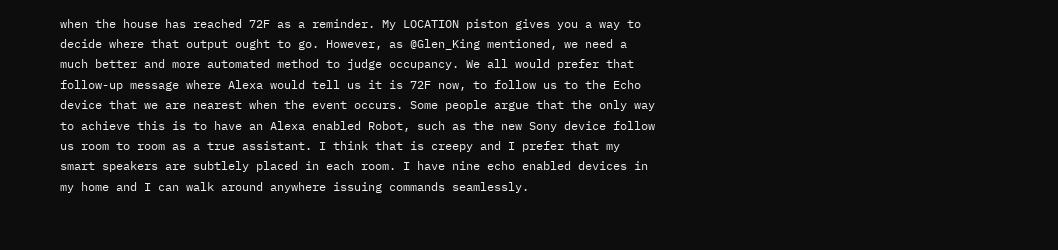when the house has reached 72F as a reminder. My LOCATION piston gives you a way to decide where that output ought to go. However, as @Glen_King mentioned, we need a much better and more automated method to judge occupancy. We all would prefer that follow-up message where Alexa would tell us it is 72F now, to follow us to the Echo device that we are nearest when the event occurs. Some people argue that the only way to achieve this is to have an Alexa enabled Robot, such as the new Sony device follow us room to room as a true assistant. I think that is creepy and I prefer that my smart speakers are subtlely placed in each room. I have nine echo enabled devices in my home and I can walk around anywhere issuing commands seamlessly.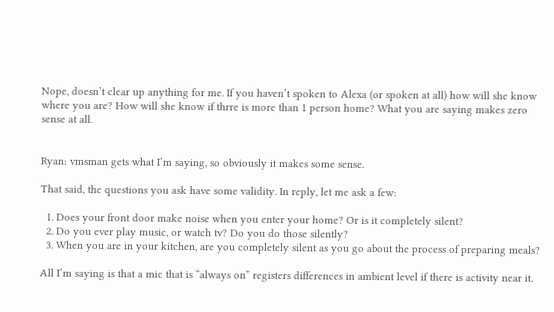Nope, doesn’t clear up anything for me. If you haven’t spoken to Alexa (or spoken at all) how will she know where you are? How will she know if thrre is more than 1 person home? What you are saying makes zero sense at all.


Ryan: vmsman gets what I’m saying, so obviously it makes some sense.

That said, the questions you ask have some validity. In reply, let me ask a few:

  1. Does your front door make noise when you enter your home? Or is it completely silent?
  2. Do you ever play music, or watch tv? Do you do those silently?
  3. When you are in your kitchen, are you completely silent as you go about the process of preparing meals?

All I’m saying is that a mic that is “always on” registers differences in ambient level if there is activity near it.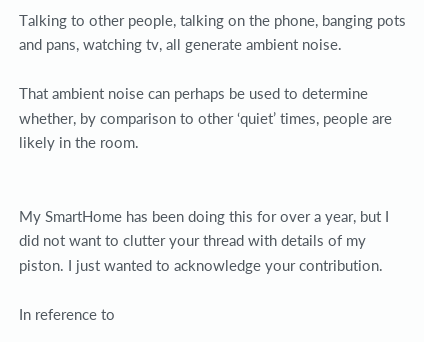Talking to other people, talking on the phone, banging pots and pans, watching tv, all generate ambient noise.

That ambient noise can perhaps be used to determine whether, by comparison to other ‘quiet’ times, people are likely in the room.


My SmartHome has been doing this for over a year, but I did not want to clutter your thread with details of my piston. I just wanted to acknowledge your contribution.

In reference to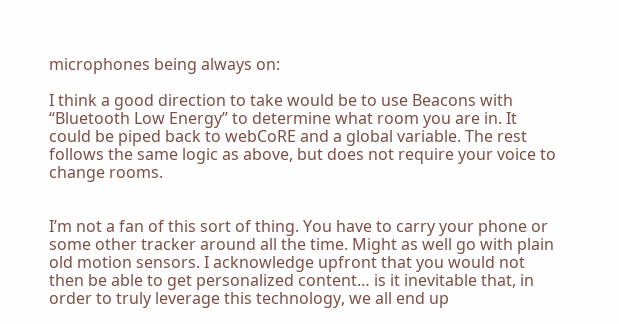microphones being always on:

I think a good direction to take would be to use Beacons with “Bluetooth Low Energy” to determine what room you are in. It could be piped back to webCoRE and a global variable. The rest follows the same logic as above, but does not require your voice to change rooms.


I’m not a fan of this sort of thing. You have to carry your phone or some other tracker around all the time. Might as well go with plain old motion sensors. I acknowledge upfront that you would not then be able to get personalized content… is it inevitable that, in order to truly leverage this technology, we all end up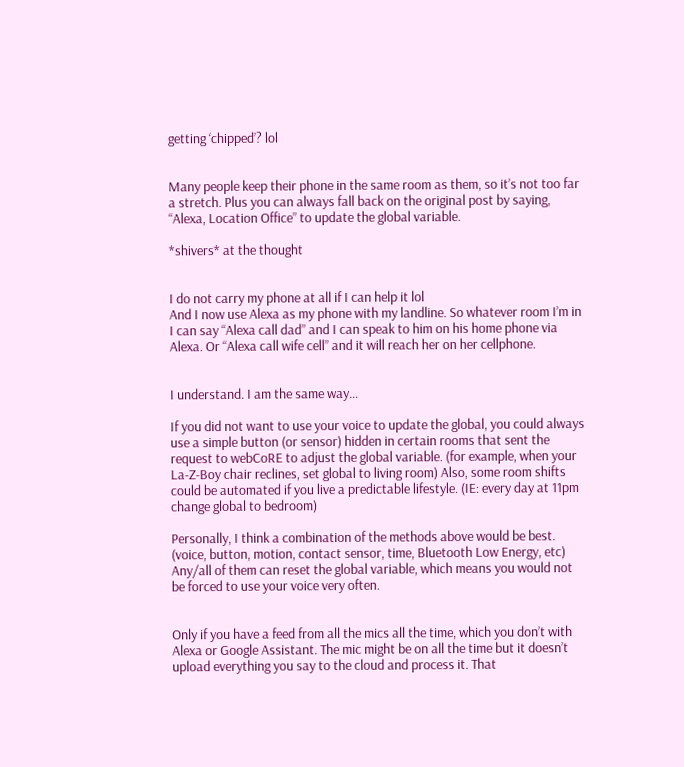getting ‘chipped’? lol


Many people keep their phone in the same room as them, so it’s not too far a stretch. Plus you can always fall back on the original post by saying, “Alexa, Location Office” to update the global variable.

*shivers* at the thought


I do not carry my phone at all if I can help it lol
And I now use Alexa as my phone with my landline. So whatever room I’m in I can say “Alexa call dad” and I can speak to him on his home phone via Alexa. Or “Alexa call wife cell” and it will reach her on her cellphone.


I understand. I am the same way…

If you did not want to use your voice to update the global, you could always use a simple button (or sensor) hidden in certain rooms that sent the request to webCoRE to adjust the global variable. (for example, when your La-Z-Boy chair reclines, set global to living room) Also, some room shifts could be automated if you live a predictable lifestyle. (IE: every day at 11pm change global to bedroom)

Personally, I think a combination of the methods above would be best. (voice, button, motion, contact sensor, time, Bluetooth Low Energy, etc) Any/all of them can reset the global variable, which means you would not be forced to use your voice very often.


Only if you have a feed from all the mics all the time, which you don’t with Alexa or Google Assistant. The mic might be on all the time but it doesn’t upload everything you say to the cloud and process it. That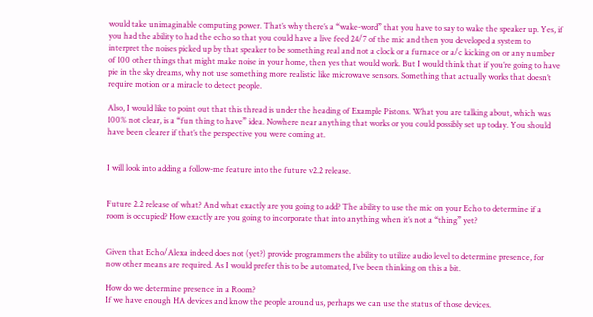would take unimaginable computing power. That’s why there’s a “wake-word” that you have to say to wake the speaker up. Yes, if you had the ability to had the echo so that you could have a live feed 24/7 of the mic and then you developed a system to interpret the noises picked up by that speaker to be something real and not a clock or a furnace or a/c kicking on or any number of 100 other things that might make noise in your home, then yes that would work. But I would think that if you’re going to have pie in the sky dreams, why not use something more realistic like microwave sensors. Something that actually works that doesn’t require motion or a miracle to detect people.

Also, I would like to point out that this thread is under the heading of Example Pistons. What you are talking about, which was 100% not clear, is a “fun thing to have” idea. Nowhere near anything that works or you could possibly set up today. You should have been clearer if that’s the perspective you were coming at.


I will look into adding a follow-me feature into the future v2.2 release.


Future 2.2 release of what? And what exactly are you going to add? The ability to use the mic on your Echo to determine if a room is occupied? How exactly are you going to incorporate that into anything when it’s not a “thing” yet?


Given that Echo/Alexa indeed does not (yet?) provide programmers the ability to utilize audio level to determine presence, for now other means are required. As I would prefer this to be automated, I’ve been thinking on this a bit.

How do we determine presence in a Room?
If we have enough HA devices and know the people around us, perhaps we can use the status of those devices.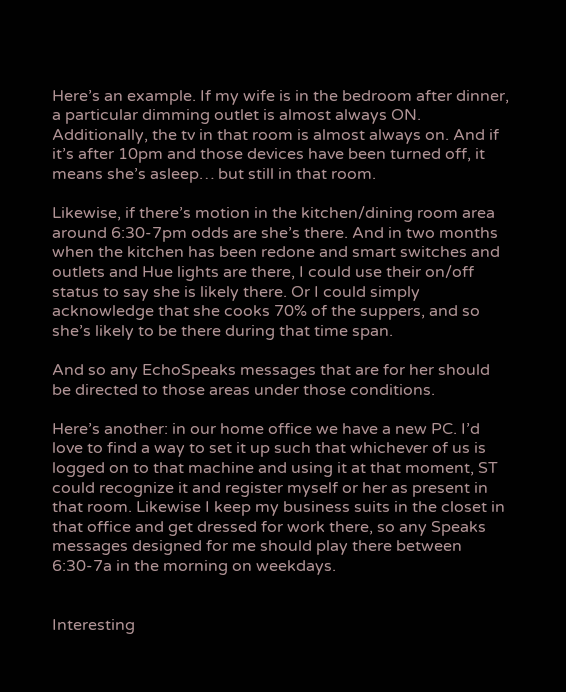Here’s an example. If my wife is in the bedroom after dinner, a particular dimming outlet is almost always ON. Additionally, the tv in that room is almost always on. And if it’s after 10pm and those devices have been turned off, it means she’s asleep… but still in that room.

Likewise, if there’s motion in the kitchen/dining room area around 6:30-7pm odds are she’s there. And in two months when the kitchen has been redone and smart switches and outlets and Hue lights are there, I could use their on/off status to say she is likely there. Or I could simply acknowledge that she cooks 70% of the suppers, and so she’s likely to be there during that time span.

And so any EchoSpeaks messages that are for her should be directed to those areas under those conditions.

Here’s another: in our home office we have a new PC. I’d love to find a way to set it up such that whichever of us is logged on to that machine and using it at that moment, ST could recognize it and register myself or her as present in that room. Likewise I keep my business suits in the closet in that office and get dressed for work there, so any Speaks messages designed for me should play there between 6:30-7a in the morning on weekdays.


Interesting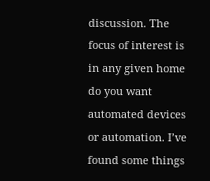discussion. The focus of interest is in any given home do you want automated devices or automation. I’ve found some things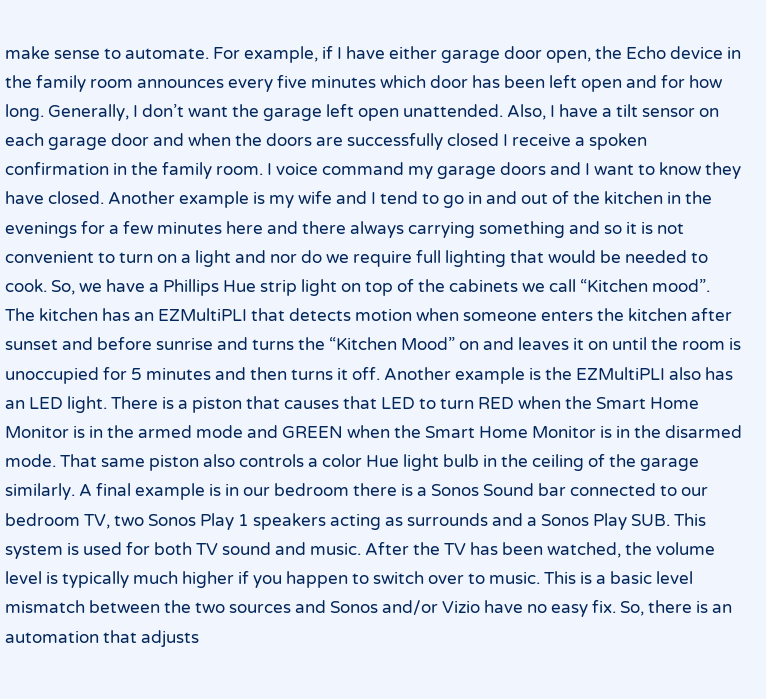make sense to automate. For example, if I have either garage door open, the Echo device in the family room announces every five minutes which door has been left open and for how long. Generally, I don’t want the garage left open unattended. Also, I have a tilt sensor on each garage door and when the doors are successfully closed I receive a spoken confirmation in the family room. I voice command my garage doors and I want to know they have closed. Another example is my wife and I tend to go in and out of the kitchen in the evenings for a few minutes here and there always carrying something and so it is not convenient to turn on a light and nor do we require full lighting that would be needed to cook. So, we have a Phillips Hue strip light on top of the cabinets we call “Kitchen mood”. The kitchen has an EZMultiPLI that detects motion when someone enters the kitchen after sunset and before sunrise and turns the “Kitchen Mood” on and leaves it on until the room is unoccupied for 5 minutes and then turns it off. Another example is the EZMultiPLI also has an LED light. There is a piston that causes that LED to turn RED when the Smart Home Monitor is in the armed mode and GREEN when the Smart Home Monitor is in the disarmed mode. That same piston also controls a color Hue light bulb in the ceiling of the garage similarly. A final example is in our bedroom there is a Sonos Sound bar connected to our bedroom TV, two Sonos Play 1 speakers acting as surrounds and a Sonos Play SUB. This system is used for both TV sound and music. After the TV has been watched, the volume level is typically much higher if you happen to switch over to music. This is a basic level mismatch between the two sources and Sonos and/or Vizio have no easy fix. So, there is an automation that adjusts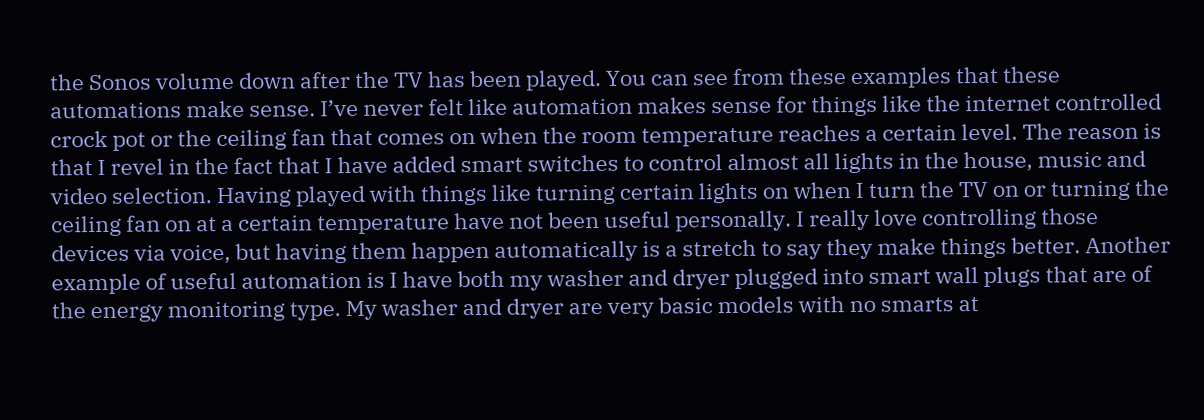the Sonos volume down after the TV has been played. You can see from these examples that these automations make sense. I’ve never felt like automation makes sense for things like the internet controlled crock pot or the ceiling fan that comes on when the room temperature reaches a certain level. The reason is that I revel in the fact that I have added smart switches to control almost all lights in the house, music and video selection. Having played with things like turning certain lights on when I turn the TV on or turning the ceiling fan on at a certain temperature have not been useful personally. I really love controlling those devices via voice, but having them happen automatically is a stretch to say they make things better. Another example of useful automation is I have both my washer and dryer plugged into smart wall plugs that are of the energy monitoring type. My washer and dryer are very basic models with no smarts at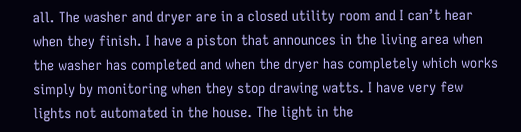all. The washer and dryer are in a closed utility room and I can’t hear when they finish. I have a piston that announces in the living area when the washer has completed and when the dryer has completely which works simply by monitoring when they stop drawing watts. I have very few lights not automated in the house. The light in the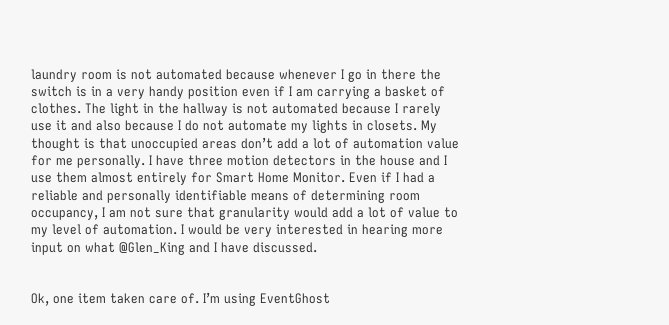laundry room is not automated because whenever I go in there the switch is in a very handy position even if I am carrying a basket of clothes. The light in the hallway is not automated because I rarely use it and also because I do not automate my lights in closets. My thought is that unoccupied areas don’t add a lot of automation value for me personally. I have three motion detectors in the house and I use them almost entirely for Smart Home Monitor. Even if I had a reliable and personally identifiable means of determining room occupancy, I am not sure that granularity would add a lot of value to my level of automation. I would be very interested in hearing more input on what @Glen_King and I have discussed.


Ok, one item taken care of. I’m using EventGhost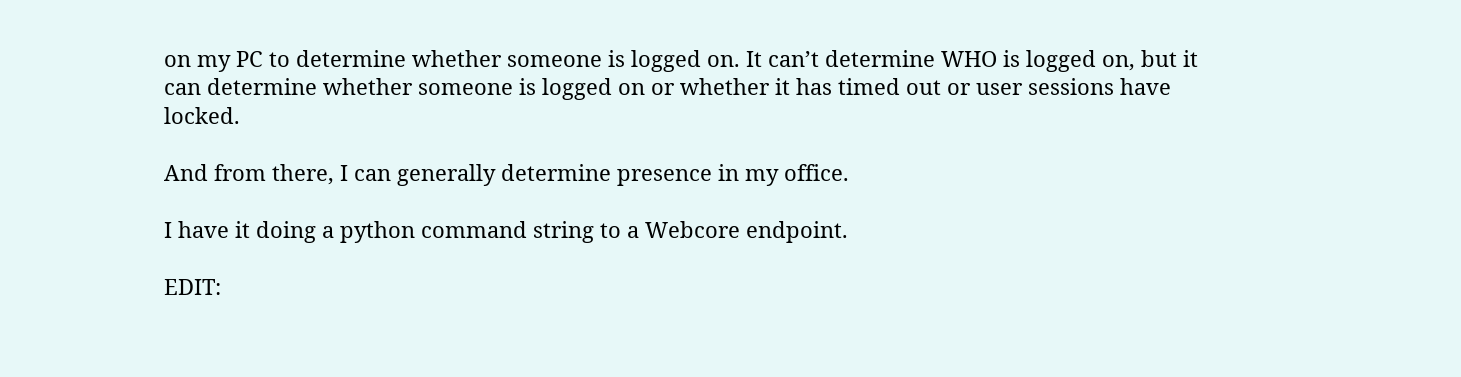on my PC to determine whether someone is logged on. It can’t determine WHO is logged on, but it can determine whether someone is logged on or whether it has timed out or user sessions have locked.

And from there, I can generally determine presence in my office.

I have it doing a python command string to a Webcore endpoint.

EDIT: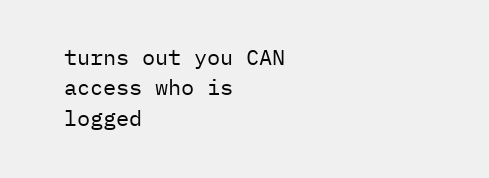turns out you CAN access who is logged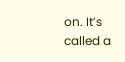on. It’s called a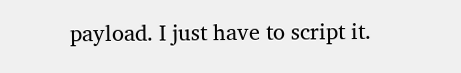payload. I just have to script it.